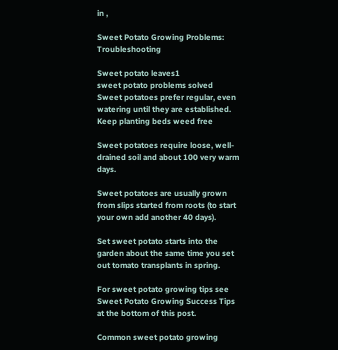in ,

Sweet Potato Growing Problems: Troubleshooting

Sweet potato leaves1
sweet potato problems solved
Sweet potatoes prefer regular, even watering until they are established. Keep planting beds weed free

Sweet potatoes require loose, well-drained soil and about 100 very warm days.

Sweet potatoes are usually grown from slips started from roots (to start your own add another 40 days).

Set sweet potato starts into the garden about the same time you set out tomato transplants in spring.

For sweet potato growing tips see Sweet Potato Growing Success Tips at the bottom of this post.

Common sweet potato growing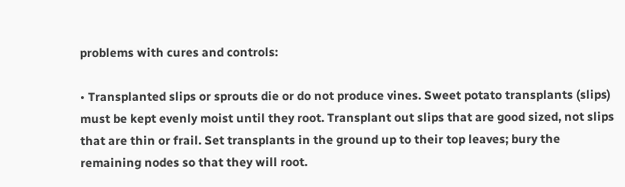problems with cures and controls:

• Transplanted slips or sprouts die or do not produce vines. Sweet potato transplants (slips) must be kept evenly moist until they root. Transplant out slips that are good sized, not slips that are thin or frail. Set transplants in the ground up to their top leaves; bury the remaining nodes so that they will root.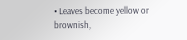• Leaves become yellow or brownish,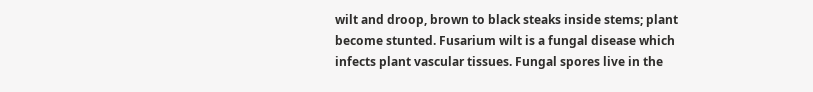wilt and droop, brown to black steaks inside stems; plant become stunted. Fusarium wilt is a fungal disease which infects plant vascular tissues. Fungal spores live in the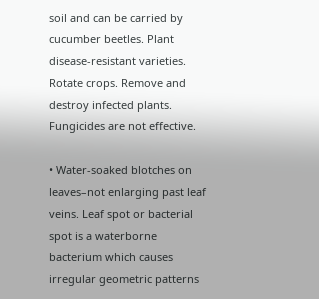soil and can be carried by cucumber beetles. Plant disease-resistant varieties. Rotate crops. Remove and destroy infected plants. Fungicides are not effective.

• Water-soaked blotches on leaves–not enlarging past leaf veins. Leaf spot or bacterial spot is a waterborne bacterium which causes irregular geometric patterns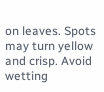on leaves. Spots may turn yellow and crisp. Avoid wetting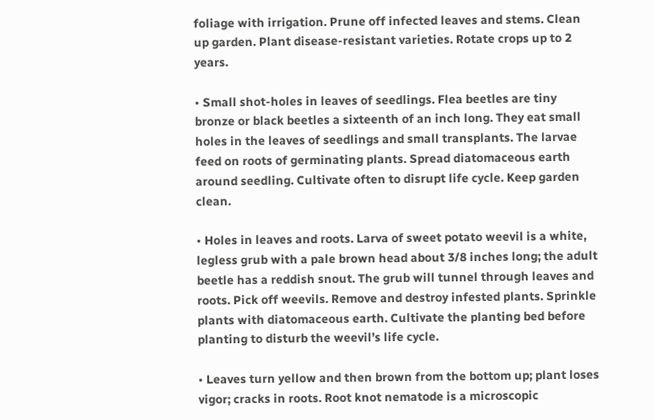foliage with irrigation. Prune off infected leaves and stems. Clean up garden. Plant disease-resistant varieties. Rotate crops up to 2 years.

• Small shot-holes in leaves of seedlings. Flea beetles are tiny bronze or black beetles a sixteenth of an inch long. They eat small holes in the leaves of seedlings and small transplants. The larvae feed on roots of germinating plants. Spread diatomaceous earth around seedling. Cultivate often to disrupt life cycle. Keep garden clean.

• Holes in leaves and roots. Larva of sweet potato weevil is a white, legless grub with a pale brown head about 3/8 inches long; the adult beetle has a reddish snout. The grub will tunnel through leaves and roots. Pick off weevils. Remove and destroy infested plants. Sprinkle plants with diatomaceous earth. Cultivate the planting bed before planting to disturb the weevil’s life cycle.

• Leaves turn yellow and then brown from the bottom up; plant loses vigor; cracks in roots. Root knot nematode is a microscopic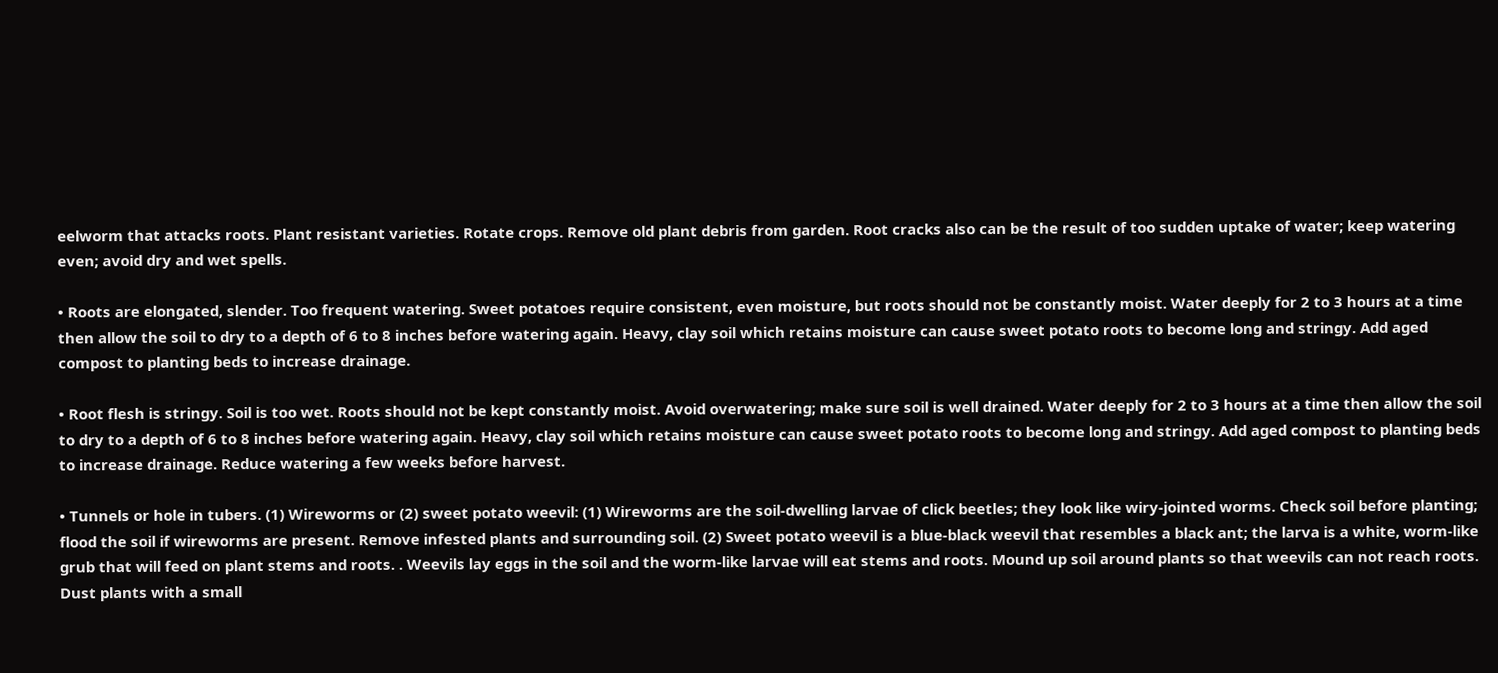eelworm that attacks roots. Plant resistant varieties. Rotate crops. Remove old plant debris from garden. Root cracks also can be the result of too sudden uptake of water; keep watering even; avoid dry and wet spells.

• Roots are elongated, slender. Too frequent watering. Sweet potatoes require consistent, even moisture, but roots should not be constantly moist. Water deeply for 2 to 3 hours at a time then allow the soil to dry to a depth of 6 to 8 inches before watering again. Heavy, clay soil which retains moisture can cause sweet potato roots to become long and stringy. Add aged compost to planting beds to increase drainage.

• Root flesh is stringy. Soil is too wet. Roots should not be kept constantly moist. Avoid overwatering; make sure soil is well drained. Water deeply for 2 to 3 hours at a time then allow the soil to dry to a depth of 6 to 8 inches before watering again. Heavy, clay soil which retains moisture can cause sweet potato roots to become long and stringy. Add aged compost to planting beds to increase drainage. Reduce watering a few weeks before harvest.

• Tunnels or hole in tubers. (1) Wireworms or (2) sweet potato weevil: (1) Wireworms are the soil-dwelling larvae of click beetles; they look like wiry-jointed worms. Check soil before planting; flood the soil if wireworms are present. Remove infested plants and surrounding soil. (2) Sweet potato weevil is a blue-black weevil that resembles a black ant; the larva is a white, worm-like grub that will feed on plant stems and roots. . Weevils lay eggs in the soil and the worm-like larvae will eat stems and roots. Mound up soil around plants so that weevils can not reach roots. Dust plants with a small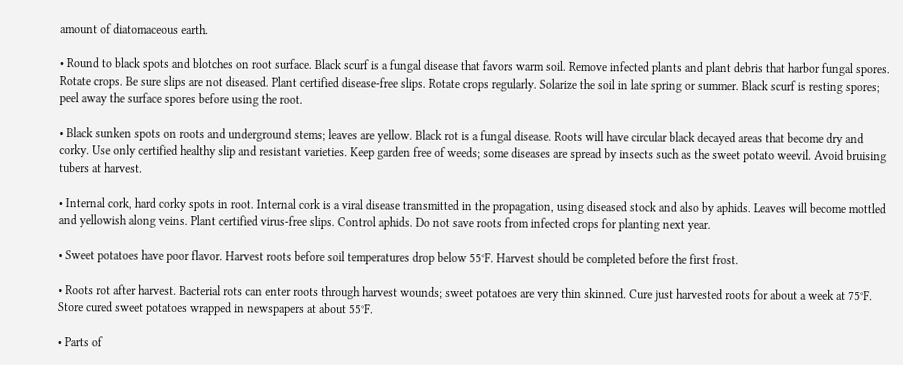amount of diatomaceous earth.

• Round to black spots and blotches on root surface. Black scurf is a fungal disease that favors warm soil. Remove infected plants and plant debris that harbor fungal spores. Rotate crops. Be sure slips are not diseased. Plant certified disease-free slips. Rotate crops regularly. Solarize the soil in late spring or summer. Black scurf is resting spores; peel away the surface spores before using the root.

• Black sunken spots on roots and underground stems; leaves are yellow. Black rot is a fungal disease. Roots will have circular black decayed areas that become dry and corky. Use only certified healthy slip and resistant varieties. Keep garden free of weeds; some diseases are spread by insects such as the sweet potato weevil. Avoid bruising tubers at harvest.

• Internal cork, hard corky spots in root. Internal cork is a viral disease transmitted in the propagation, using diseased stock and also by aphids. Leaves will become mottled and yellowish along veins. Plant certified virus-free slips. Control aphids. Do not save roots from infected crops for planting next year.

• Sweet potatoes have poor flavor. Harvest roots before soil temperatures drop below 55°F. Harvest should be completed before the first frost.

• Roots rot after harvest. Bacterial rots can enter roots through harvest wounds; sweet potatoes are very thin skinned. Cure just harvested roots for about a week at 75°F. Store cured sweet potatoes wrapped in newspapers at about 55°F.

• Parts of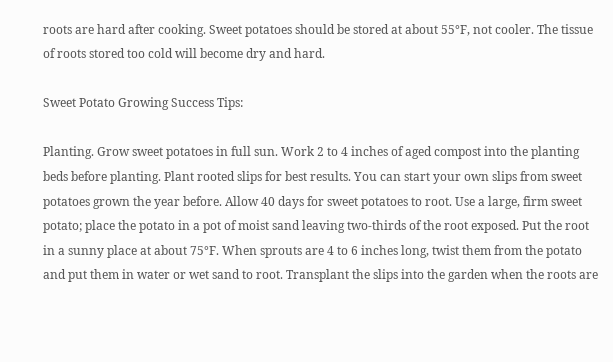roots are hard after cooking. Sweet potatoes should be stored at about 55°F, not cooler. The tissue of roots stored too cold will become dry and hard.

Sweet Potato Growing Success Tips:

Planting. Grow sweet potatoes in full sun. Work 2 to 4 inches of aged compost into the planting beds before planting. Plant rooted slips for best results. You can start your own slips from sweet potatoes grown the year before. Allow 40 days for sweet potatoes to root. Use a large, firm sweet potato; place the potato in a pot of moist sand leaving two-thirds of the root exposed. Put the root in a sunny place at about 75°F. When sprouts are 4 to 6 inches long, twist them from the potato and put them in water or wet sand to root. Transplant the slips into the garden when the roots are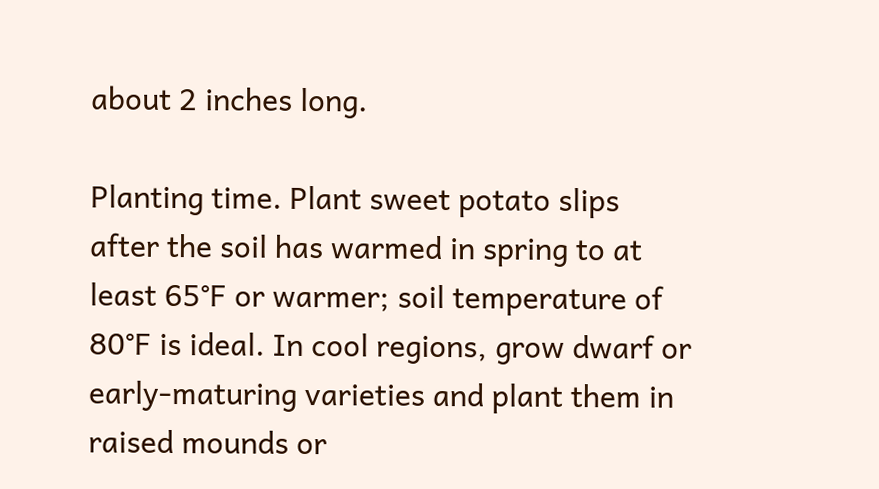about 2 inches long.

Planting time. Plant sweet potato slips after the soil has warmed in spring to at least 65°F or warmer; soil temperature of 80°F is ideal. In cool regions, grow dwarf or early-maturing varieties and plant them in raised mounds or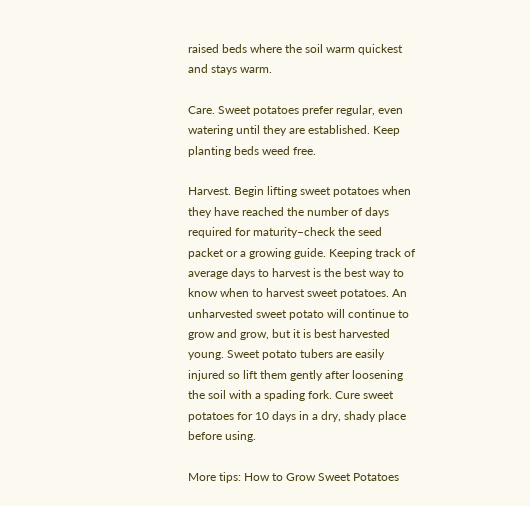raised beds where the soil warm quickest and stays warm.

Care. Sweet potatoes prefer regular, even watering until they are established. Keep planting beds weed free.

Harvest. Begin lifting sweet potatoes when they have reached the number of days required for maturity–check the seed packet or a growing guide. Keeping track of average days to harvest is the best way to know when to harvest sweet potatoes. An unharvested sweet potato will continue to grow and grow, but it is best harvested young. Sweet potato tubers are easily injured so lift them gently after loosening the soil with a spading fork. Cure sweet potatoes for 10 days in a dry, shady place before using.

More tips: How to Grow Sweet Potatoes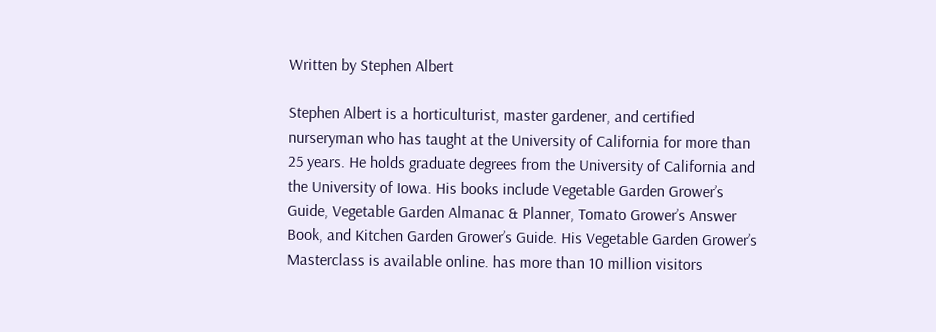Written by Stephen Albert

Stephen Albert is a horticulturist, master gardener, and certified nurseryman who has taught at the University of California for more than 25 years. He holds graduate degrees from the University of California and the University of Iowa. His books include Vegetable Garden Grower’s Guide, Vegetable Garden Almanac & Planner, Tomato Grower’s Answer Book, and Kitchen Garden Grower’s Guide. His Vegetable Garden Grower’s Masterclass is available online. has more than 10 million visitors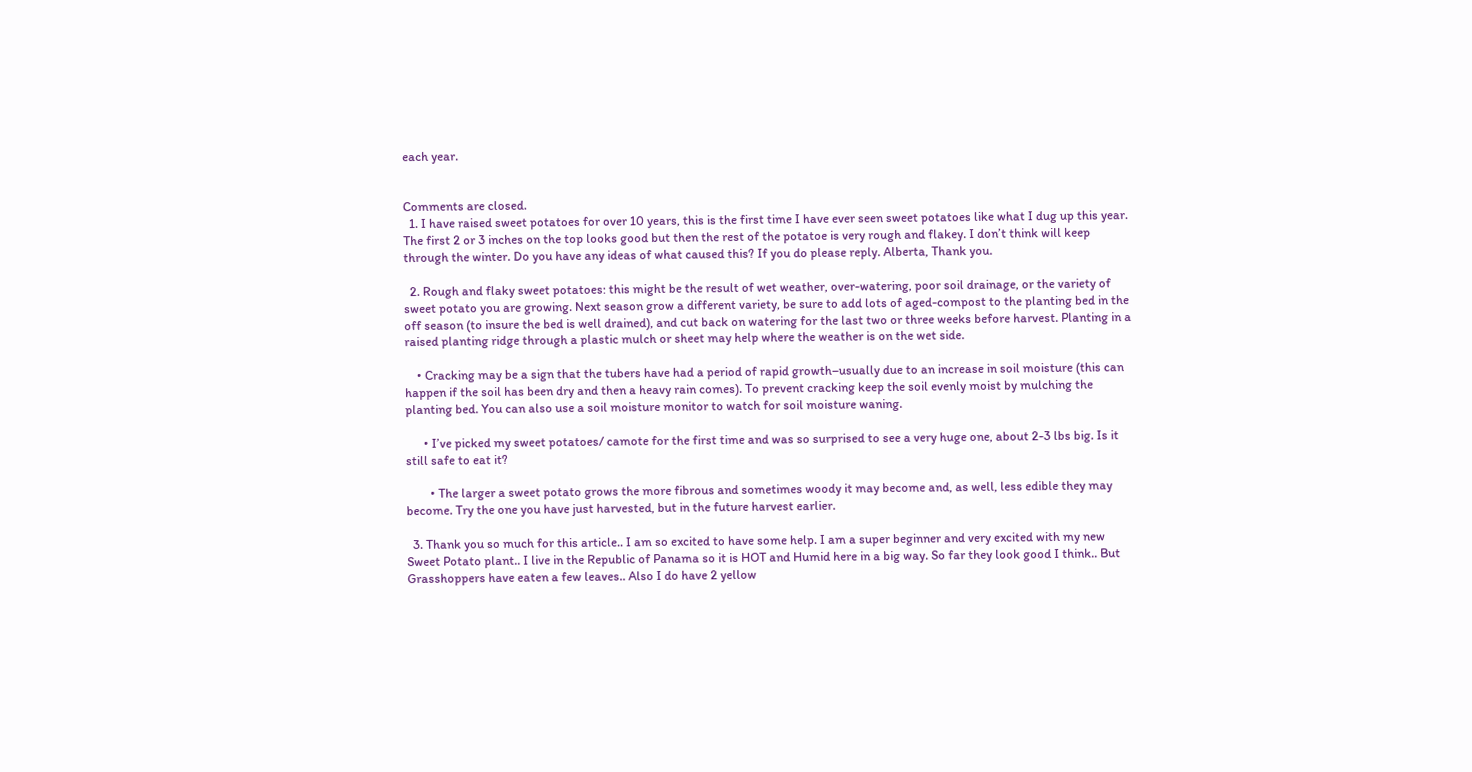each year.


Comments are closed.
  1. I have raised sweet potatoes for over 10 years, this is the first time I have ever seen sweet potatoes like what I dug up this year. The first 2 or 3 inches on the top looks good but then the rest of the potatoe is very rough and flakey. I don’t think will keep through the winter. Do you have any ideas of what caused this? If you do please reply. Alberta, Thank you.

  2. Rough and flaky sweet potatoes: this might be the result of wet weather, over-watering, poor soil drainage, or the variety of sweet potato you are growing. Next season grow a different variety, be sure to add lots of aged-compost to the planting bed in the off season (to insure the bed is well drained), and cut back on watering for the last two or three weeks before harvest. Planting in a raised planting ridge through a plastic mulch or sheet may help where the weather is on the wet side.

    • Cracking may be a sign that the tubers have had a period of rapid growth–usually due to an increase in soil moisture (this can happen if the soil has been dry and then a heavy rain comes). To prevent cracking keep the soil evenly moist by mulching the planting bed. You can also use a soil moisture monitor to watch for soil moisture waning.

      • I’ve picked my sweet potatoes/ camote for the first time and was so surprised to see a very huge one, about 2-3 lbs big. Is it still safe to eat it?

        • The larger a sweet potato grows the more fibrous and sometimes woody it may become and, as well, less edible they may become. Try the one you have just harvested, but in the future harvest earlier.

  3. Thank you so much for this article.. I am so excited to have some help. I am a super beginner and very excited with my new Sweet Potato plant.. I live in the Republic of Panama so it is HOT and Humid here in a big way. So far they look good I think.. But Grasshoppers have eaten a few leaves.. Also I do have 2 yellow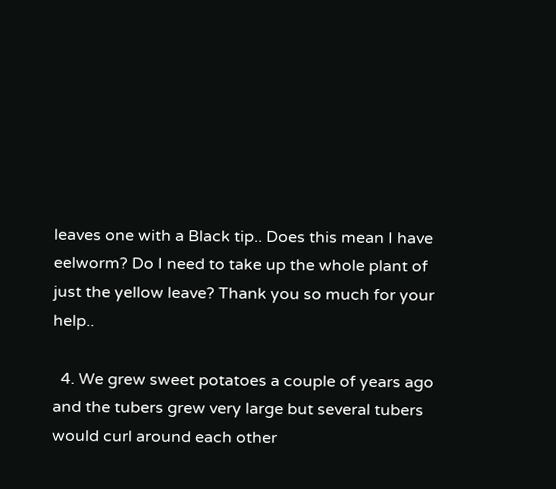leaves one with a Black tip.. Does this mean I have eelworm? Do I need to take up the whole plant of just the yellow leave? Thank you so much for your help..

  4. We grew sweet potatoes a couple of years ago and the tubers grew very large but several tubers would curl around each other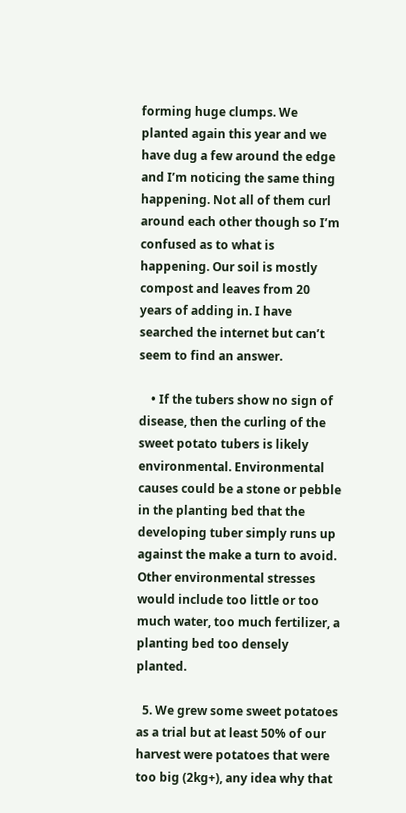forming huge clumps. We planted again this year and we have dug a few around the edge and I’m noticing the same thing happening. Not all of them curl around each other though so I’m confused as to what is happening. Our soil is mostly compost and leaves from 20 years of adding in. I have searched the internet but can’t seem to find an answer.

    • If the tubers show no sign of disease, then the curling of the sweet potato tubers is likely environmental. Environmental causes could be a stone or pebble in the planting bed that the developing tuber simply runs up against the make a turn to avoid. Other environmental stresses would include too little or too much water, too much fertilizer, a planting bed too densely planted.

  5. We grew some sweet potatoes as a trial but at least 50% of our harvest were potatoes that were too big (2kg+), any idea why that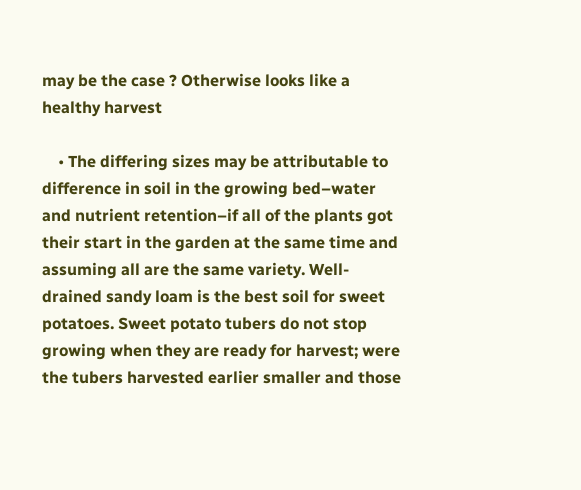may be the case ? Otherwise looks like a healthy harvest

    • The differing sizes may be attributable to difference in soil in the growing bed–water and nutrient retention–if all of the plants got their start in the garden at the same time and assuming all are the same variety. Well-drained sandy loam is the best soil for sweet potatoes. Sweet potato tubers do not stop growing when they are ready for harvest; were the tubers harvested earlier smaller and those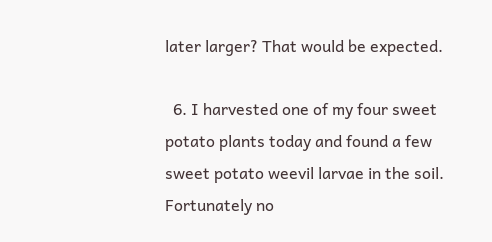later larger? That would be expected.

  6. I harvested one of my four sweet potato plants today and found a few sweet potato weevil larvae in the soil. Fortunately no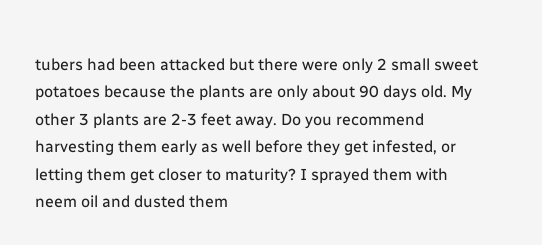tubers had been attacked but there were only 2 small sweet potatoes because the plants are only about 90 days old. My other 3 plants are 2-3 feet away. Do you recommend harvesting them early as well before they get infested, or letting them get closer to maturity? I sprayed them with neem oil and dusted them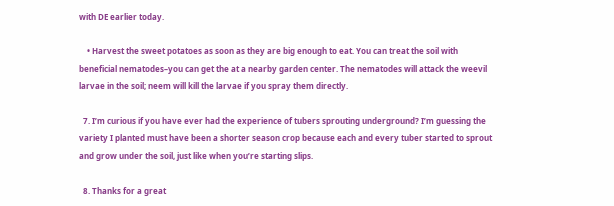with DE earlier today.

    • Harvest the sweet potatoes as soon as they are big enough to eat. You can treat the soil with beneficial nematodes–you can get the at a nearby garden center. The nematodes will attack the weevil larvae in the soil; neem will kill the larvae if you spray them directly.

  7. I’m curious if you have ever had the experience of tubers sprouting underground? I’m guessing the variety I planted must have been a shorter season crop because each and every tuber started to sprout and grow under the soil, just like when you’re starting slips.

  8. Thanks for a great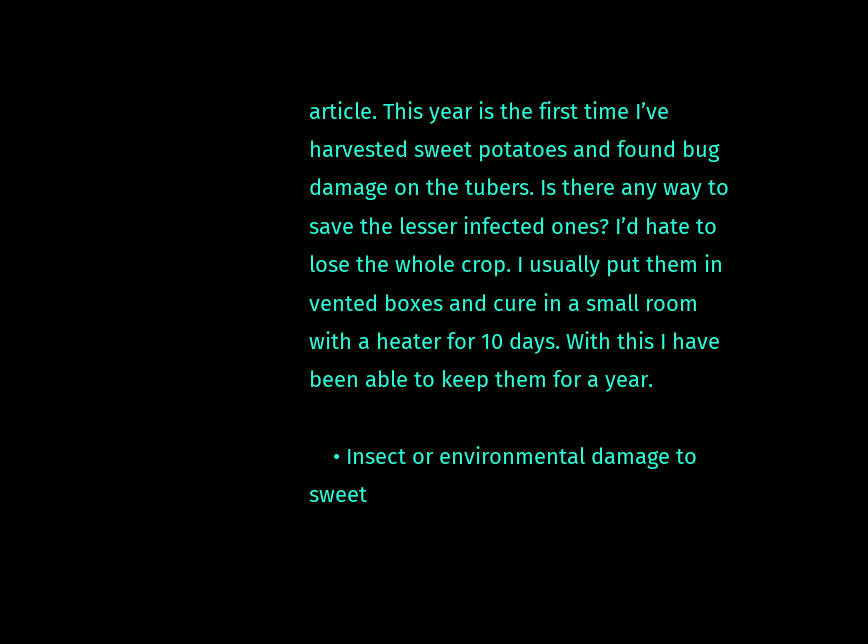article. This year is the first time I’ve harvested sweet potatoes and found bug damage on the tubers. Is there any way to save the lesser infected ones? I’d hate to lose the whole crop. I usually put them in vented boxes and cure in a small room with a heater for 10 days. With this I have been able to keep them for a year.

    • Insect or environmental damage to sweet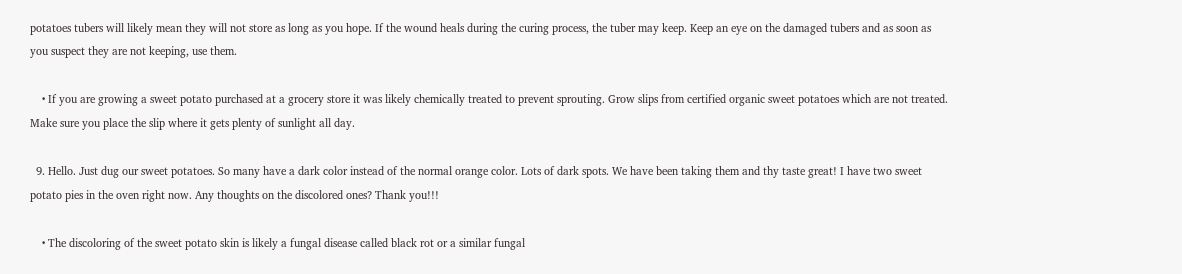potatoes tubers will likely mean they will not store as long as you hope. If the wound heals during the curing process, the tuber may keep. Keep an eye on the damaged tubers and as soon as you suspect they are not keeping, use them.

    • If you are growing a sweet potato purchased at a grocery store it was likely chemically treated to prevent sprouting. Grow slips from certified organic sweet potatoes which are not treated. Make sure you place the slip where it gets plenty of sunlight all day.

  9. Hello. Just dug our sweet potatoes. So many have a dark color instead of the normal orange color. Lots of dark spots. We have been taking them and thy taste great! I have two sweet potato pies in the oven right now. Any thoughts on the discolored ones? Thank you!!!

    • The discoloring of the sweet potato skin is likely a fungal disease called black rot or a similar fungal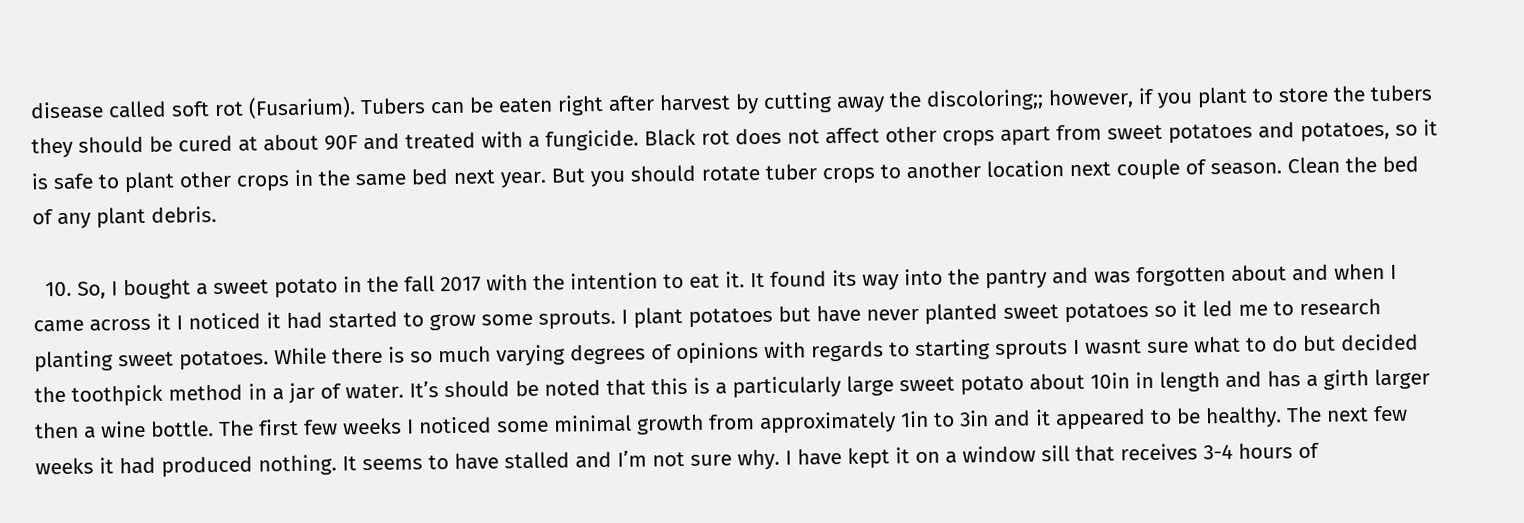disease called soft rot (Fusarium). Tubers can be eaten right after harvest by cutting away the discoloring;; however, if you plant to store the tubers they should be cured at about 90F and treated with a fungicide. Black rot does not affect other crops apart from sweet potatoes and potatoes, so it is safe to plant other crops in the same bed next year. But you should rotate tuber crops to another location next couple of season. Clean the bed of any plant debris.

  10. So, I bought a sweet potato in the fall 2017 with the intention to eat it. It found its way into the pantry and was forgotten about and when I came across it I noticed it had started to grow some sprouts. I plant potatoes but have never planted sweet potatoes so it led me to research planting sweet potatoes. While there is so much varying degrees of opinions with regards to starting sprouts I wasnt sure what to do but decided the toothpick method in a jar of water. It’s should be noted that this is a particularly large sweet potato about 10in in length and has a girth larger then a wine bottle. The first few weeks I noticed some minimal growth from approximately 1in to 3in and it appeared to be healthy. The next few weeks it had produced nothing. It seems to have stalled and I’m not sure why. I have kept it on a window sill that receives 3-4 hours of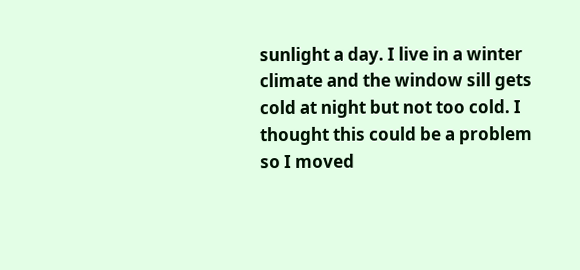sunlight a day. I live in a winter climate and the window sill gets cold at night but not too cold. I thought this could be a problem so I moved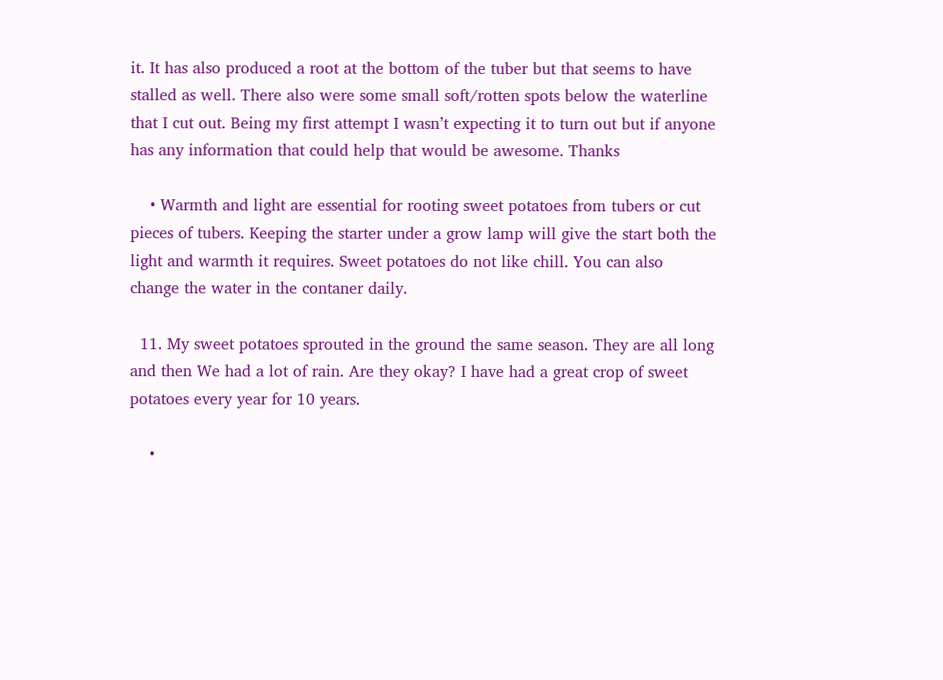it. It has also produced a root at the bottom of the tuber but that seems to have stalled as well. There also were some small soft/rotten spots below the waterline that I cut out. Being my first attempt I wasn’t expecting it to turn out but if anyone has any information that could help that would be awesome. Thanks

    • Warmth and light are essential for rooting sweet potatoes from tubers or cut pieces of tubers. Keeping the starter under a grow lamp will give the start both the light and warmth it requires. Sweet potatoes do not like chill. You can also change the water in the contaner daily.

  11. My sweet potatoes sprouted in the ground the same season. They are all long and then We had a lot of rain. Are they okay? I have had a great crop of sweet potatoes every year for 10 years.

    •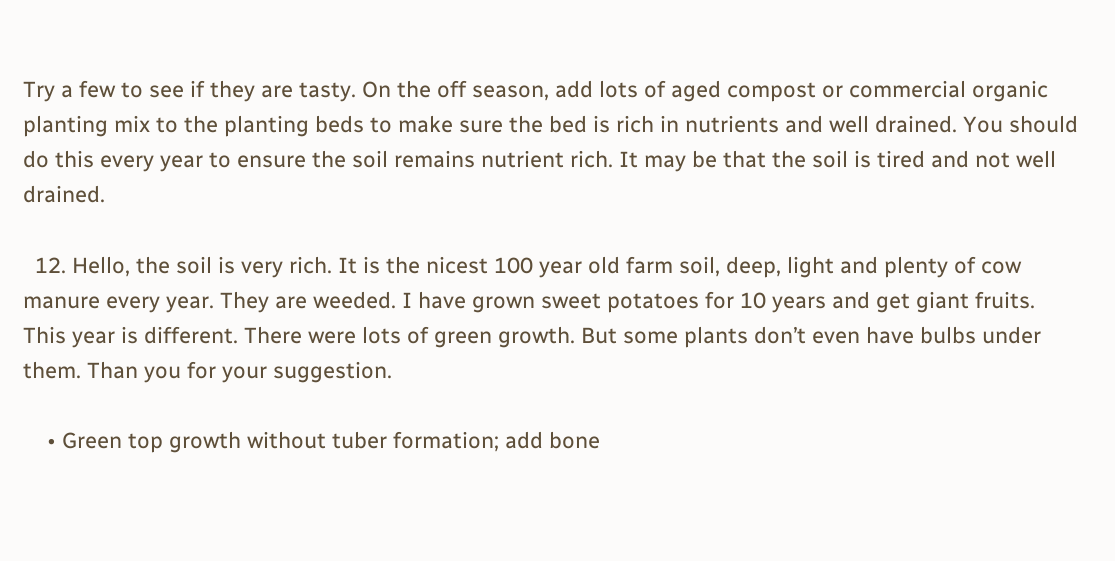Try a few to see if they are tasty. On the off season, add lots of aged compost or commercial organic planting mix to the planting beds to make sure the bed is rich in nutrients and well drained. You should do this every year to ensure the soil remains nutrient rich. It may be that the soil is tired and not well drained.

  12. Hello, the soil is very rich. It is the nicest 100 year old farm soil, deep, light and plenty of cow manure every year. They are weeded. I have grown sweet potatoes for 10 years and get giant fruits. This year is different. There were lots of green growth. But some plants don’t even have bulbs under them. Than you for your suggestion.

    • Green top growth without tuber formation; add bone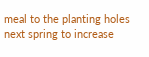meal to the planting holes next spring to increase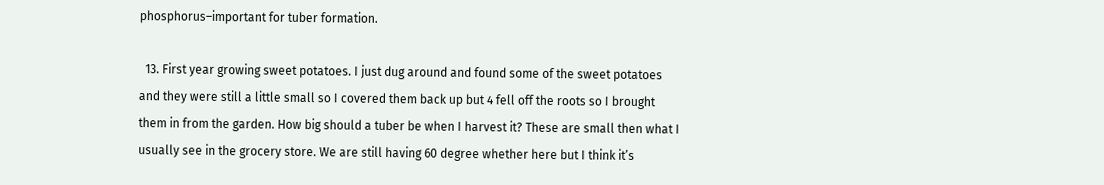phosphorus–important for tuber formation.

  13. First year growing sweet potatoes. I just dug around and found some of the sweet potatoes and they were still a little small so I covered them back up but 4 fell off the roots so I brought them in from the garden. How big should a tuber be when I harvest it? These are small then what I usually see in the grocery store. We are still having 60 degree whether here but I think it’s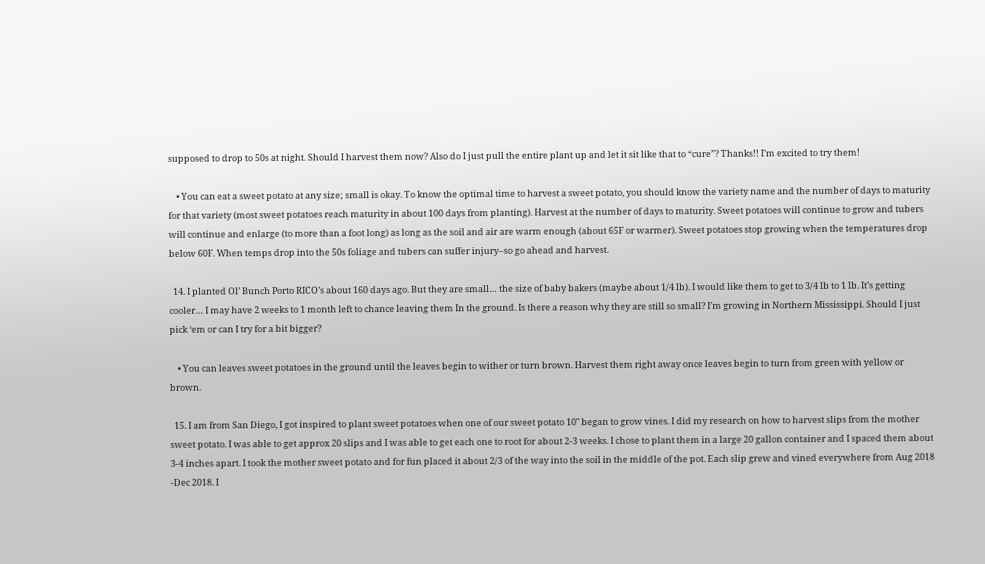supposed to drop to 50s at night. Should I harvest them now? Also do I just pull the entire plant up and let it sit like that to “cure”? Thanks!! I’m excited to try them!

    • You can eat a sweet potato at any size; small is okay. To know the optimal time to harvest a sweet potato, you should know the variety name and the number of days to maturity for that variety (most sweet potatoes reach maturity in about 100 days from planting). Harvest at the number of days to maturity. Sweet potatoes will continue to grow and tubers will continue and enlarge (to more than a foot long) as long as the soil and air are warm enough (about 65F or warmer). Sweet potatoes stop growing when the temperatures drop below 60F. When temps drop into the 50s foliage and tubers can suffer injury–so go ahead and harvest.

  14. I planted Ol’ Bunch Porto RICO’s about 160 days ago. But they are small… the size of baby bakers (maybe about 1/4 lb). I would like them to get to 3/4 lb to 1 lb. It’s getting cooler… I may have 2 weeks to 1 month left to chance leaving them In the ground. Is there a reason why they are still so small? I’m growing in Northern Mississippi. Should I just pick ‘em or can I try for a bit bigger?

    • You can leaves sweet potatoes in the ground until the leaves begin to wither or turn brown. Harvest them right away once leaves begin to turn from green with yellow or brown.

  15. I am from San Diego, I got inspired to plant sweet potatoes when one of our sweet potato 10″ began to grow vines. I did my research on how to harvest slips from the mother sweet potato. I was able to get approx 20 slips and I was able to get each one to root for about 2-3 weeks. I chose to plant them in a large 20 gallon container and I spaced them about 3-4 inches apart. I took the mother sweet potato and for fun placed it about 2/3 of the way into the soil in the middle of the pot. Each slip grew and vined everywhere from Aug 2018 -Dec 2018. I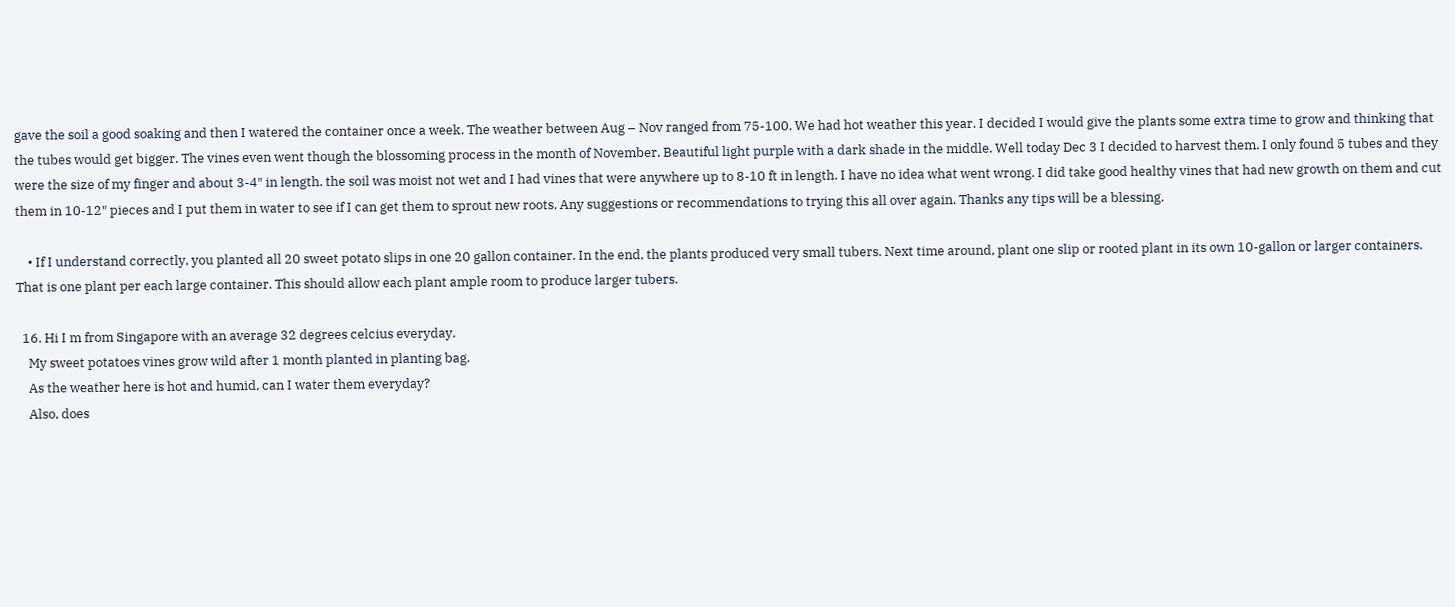gave the soil a good soaking and then I watered the container once a week. The weather between Aug – Nov ranged from 75-100. We had hot weather this year. I decided I would give the plants some extra time to grow and thinking that the tubes would get bigger. The vines even went though the blossoming process in the month of November. Beautiful light purple with a dark shade in the middle. Well today Dec 3 I decided to harvest them. I only found 5 tubes and they were the size of my finger and about 3-4″ in length. the soil was moist not wet and I had vines that were anywhere up to 8-10 ft in length. I have no idea what went wrong. I did take good healthy vines that had new growth on them and cut them in 10-12″ pieces and I put them in water to see if I can get them to sprout new roots. Any suggestions or recommendations to trying this all over again. Thanks any tips will be a blessing.

    • If I understand correctly, you planted all 20 sweet potato slips in one 20 gallon container. In the end, the plants produced very small tubers. Next time around, plant one slip or rooted plant in its own 10-gallon or larger containers. That is one plant per each large container. This should allow each plant ample room to produce larger tubers.

  16. Hi I m from Singapore with an average 32 degrees celcius everyday.
    My sweet potatoes vines grow wild after 1 month planted in planting bag.
    As the weather here is hot and humid, can I water them everyday?
    Also, does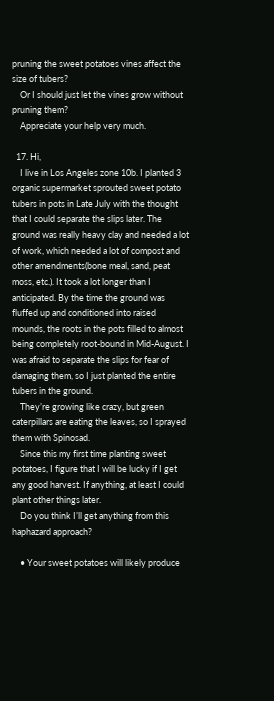pruning the sweet potatoes vines affect the size of tubers?
    Or I should just let the vines grow without pruning them?
    Appreciate your help very much.

  17. Hi,
    I live in Los Angeles zone 10b. I planted 3 organic supermarket sprouted sweet potato tubers in pots in Late July with the thought that I could separate the slips later. The ground was really heavy clay and needed a lot of work, which needed a lot of compost and other amendments(bone meal, sand, peat moss, etc.). It took a lot longer than I anticipated. By the time the ground was fluffed up and conditioned into raised mounds, the roots in the pots filled to almost being completely root-bound in Mid-August. I was afraid to separate the slips for fear of damaging them, so I just planted the entire tubers in the ground.
    They’re growing like crazy, but green caterpillars are eating the leaves, so I sprayed them with Spinosad.
    Since this my first time planting sweet potatoes, I figure that I will be lucky if I get any good harvest. If anything, at least I could plant other things later.
    Do you think I’ll get anything from this haphazard approach?

    • Your sweet potatoes will likely produce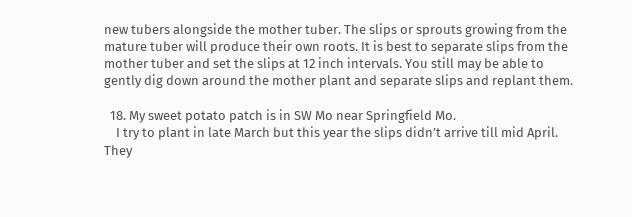new tubers alongside the mother tuber. The slips or sprouts growing from the mature tuber will produce their own roots. It is best to separate slips from the mother tuber and set the slips at 12 inch intervals. You still may be able to gently dig down around the mother plant and separate slips and replant them.

  18. My sweet potato patch is in SW Mo near Springfield Mo.
    I try to plant in late March but this year the slips didn’t arrive till mid April. They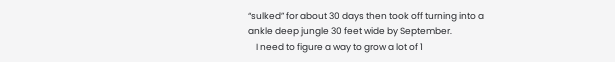“sulked” for about 30 days then took off turning into a ankle deep jungle 30 feet wide by September.
    I need to figure a way to grow a lot of 1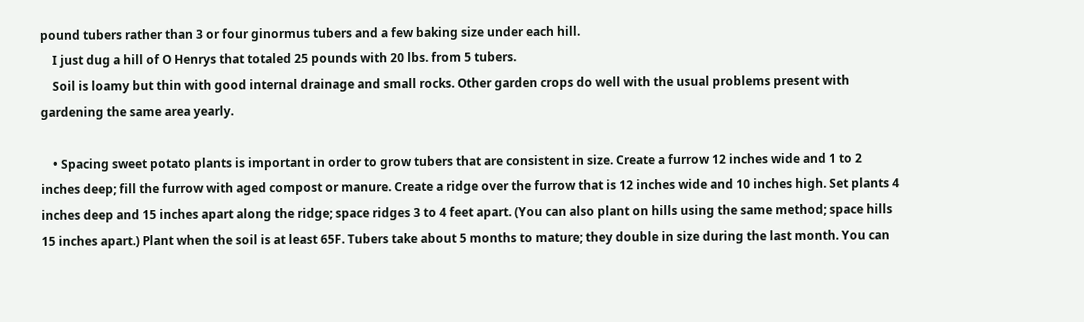pound tubers rather than 3 or four ginormus tubers and a few baking size under each hill.
    I just dug a hill of O Henrys that totaled 25 pounds with 20 lbs. from 5 tubers.
    Soil is loamy but thin with good internal drainage and small rocks. Other garden crops do well with the usual problems present with gardening the same area yearly.

    • Spacing sweet potato plants is important in order to grow tubers that are consistent in size. Create a furrow 12 inches wide and 1 to 2 inches deep; fill the furrow with aged compost or manure. Create a ridge over the furrow that is 12 inches wide and 10 inches high. Set plants 4 inches deep and 15 inches apart along the ridge; space ridges 3 to 4 feet apart. (You can also plant on hills using the same method; space hills 15 inches apart.) Plant when the soil is at least 65F. Tubers take about 5 months to mature; they double in size during the last month. You can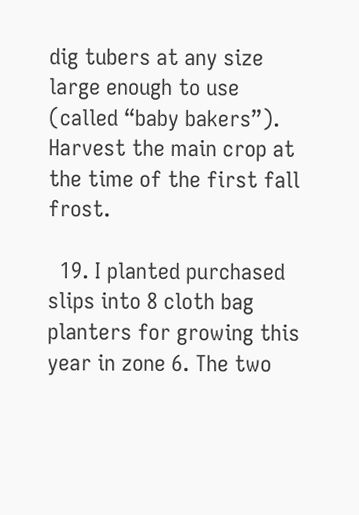dig tubers at any size large enough to use (called “baby bakers”). Harvest the main crop at the time of the first fall frost.

  19. I planted purchased slips into 8 cloth bag planters for growing this year in zone 6. The two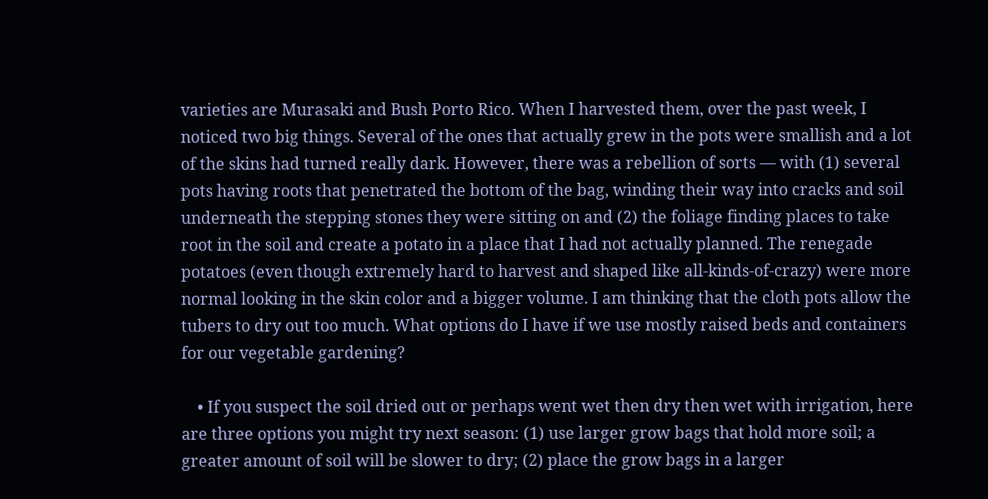varieties are Murasaki and Bush Porto Rico. When I harvested them, over the past week, I noticed two big things. Several of the ones that actually grew in the pots were smallish and a lot of the skins had turned really dark. However, there was a rebellion of sorts — with (1) several pots having roots that penetrated the bottom of the bag, winding their way into cracks and soil underneath the stepping stones they were sitting on and (2) the foliage finding places to take root in the soil and create a potato in a place that I had not actually planned. The renegade potatoes (even though extremely hard to harvest and shaped like all-kinds-of-crazy) were more normal looking in the skin color and a bigger volume. I am thinking that the cloth pots allow the tubers to dry out too much. What options do I have if we use mostly raised beds and containers for our vegetable gardening?

    • If you suspect the soil dried out or perhaps went wet then dry then wet with irrigation, here are three options you might try next season: (1) use larger grow bags that hold more soil; a greater amount of soil will be slower to dry; (2) place the grow bags in a larger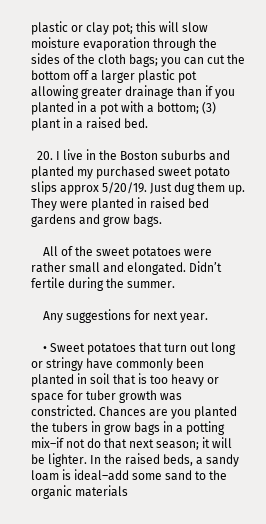plastic or clay pot; this will slow moisture evaporation through the sides of the cloth bags; you can cut the bottom off a larger plastic pot allowing greater drainage than if you planted in a pot with a bottom; (3) plant in a raised bed.

  20. I live in the Boston suburbs and planted my purchased sweet potato slips approx 5/20/19. Just dug them up. They were planted in raised bed gardens and grow bags.

    All of the sweet potatoes were rather small and elongated. Didn’t fertile during the summer.

    Any suggestions for next year.

    • Sweet potatoes that turn out long or stringy have commonly been planted in soil that is too heavy or space for tuber growth was constricted. Chances are you planted the tubers in grow bags in a potting mix–if not do that next season; it will be lighter. In the raised beds, a sandy loam is ideal–add some sand to the organic materials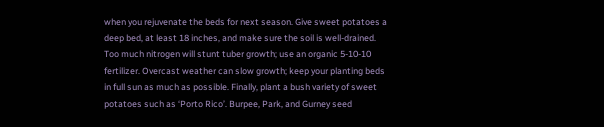when you rejuvenate the beds for next season. Give sweet potatoes a deep bed, at least 18 inches, and make sure the soil is well-drained. Too much nitrogen will stunt tuber growth; use an organic 5-10-10 fertilizer. Overcast weather can slow growth; keep your planting beds in full sun as much as possible. Finally, plant a bush variety of sweet potatoes such as ‘Porto Rico’. Burpee, Park, and Gurney seed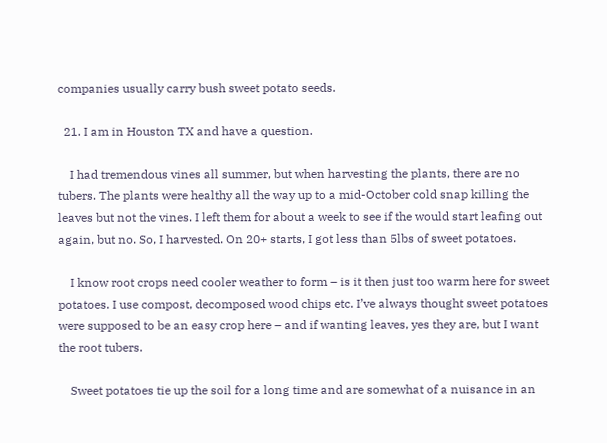companies usually carry bush sweet potato seeds.

  21. I am in Houston TX and have a question.

    I had tremendous vines all summer, but when harvesting the plants, there are no tubers. The plants were healthy all the way up to a mid-October cold snap killing the leaves but not the vines. I left them for about a week to see if the would start leafing out again, but no. So, I harvested. On 20+ starts, I got less than 5lbs of sweet potatoes.

    I know root crops need cooler weather to form – is it then just too warm here for sweet potatoes. I use compost, decomposed wood chips etc. I’ve always thought sweet potatoes were supposed to be an easy crop here – and if wanting leaves, yes they are, but I want the root tubers.

    Sweet potatoes tie up the soil for a long time and are somewhat of a nuisance in an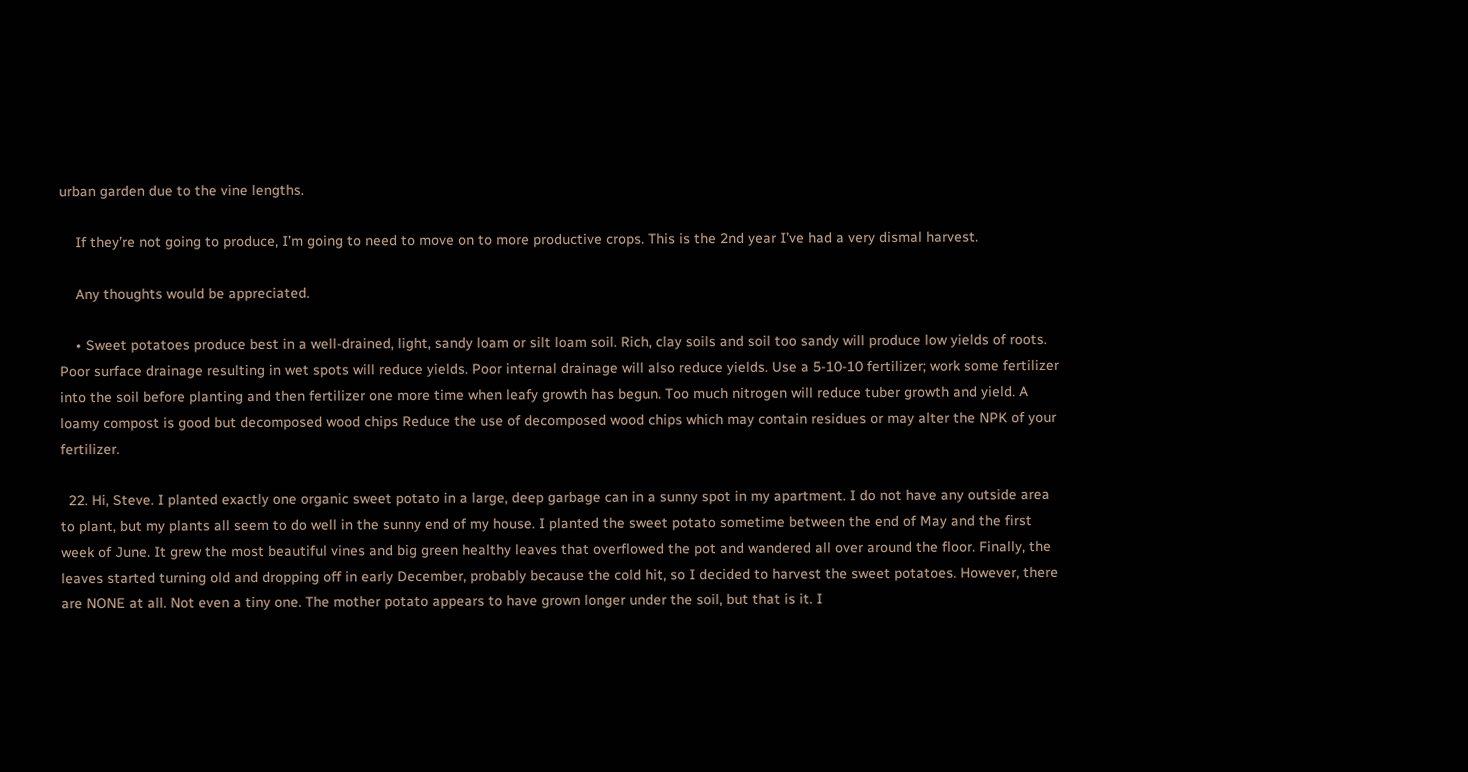urban garden due to the vine lengths.

    If they’re not going to produce, I’m going to need to move on to more productive crops. This is the 2nd year I’ve had a very dismal harvest.

    Any thoughts would be appreciated.

    • Sweet potatoes produce best in a well-drained, light, sandy loam or silt loam soil. Rich, clay soils and soil too sandy will produce low yields of roots. Poor surface drainage resulting in wet spots will reduce yields. Poor internal drainage will also reduce yields. Use a 5-10-10 fertilizer; work some fertilizer into the soil before planting and then fertilizer one more time when leafy growth has begun. Too much nitrogen will reduce tuber growth and yield. A loamy compost is good but decomposed wood chips Reduce the use of decomposed wood chips which may contain residues or may alter the NPK of your fertilizer.

  22. Hi, Steve. I planted exactly one organic sweet potato in a large, deep garbage can in a sunny spot in my apartment. I do not have any outside area to plant, but my plants all seem to do well in the sunny end of my house. I planted the sweet potato sometime between the end of May and the first week of June. It grew the most beautiful vines and big green healthy leaves that overflowed the pot and wandered all over around the floor. Finally, the leaves started turning old and dropping off in early December, probably because the cold hit, so I decided to harvest the sweet potatoes. However, there are NONE at all. Not even a tiny one. The mother potato appears to have grown longer under the soil, but that is it. I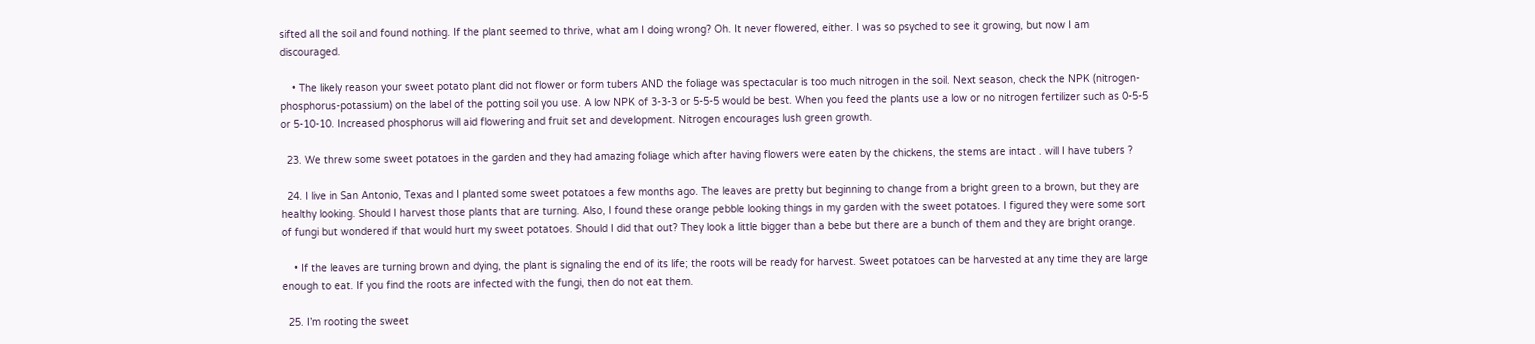sifted all the soil and found nothing. If the plant seemed to thrive, what am I doing wrong? Oh. It never flowered, either. I was so psyched to see it growing, but now I am discouraged.

    • The likely reason your sweet potato plant did not flower or form tubers AND the foliage was spectacular is too much nitrogen in the soil. Next season, check the NPK (nitrogen-phosphorus-potassium) on the label of the potting soil you use. A low NPK of 3-3-3 or 5-5-5 would be best. When you feed the plants use a low or no nitrogen fertilizer such as 0-5-5 or 5-10-10. Increased phosphorus will aid flowering and fruit set and development. Nitrogen encourages lush green growth.

  23. We threw some sweet potatoes in the garden and they had amazing foliage which after having flowers were eaten by the chickens, the stems are intact . will I have tubers ?

  24. I live in San Antonio, Texas and I planted some sweet potatoes a few months ago. The leaves are pretty but beginning to change from a bright green to a brown, but they are healthy looking. Should I harvest those plants that are turning. Also, I found these orange pebble looking things in my garden with the sweet potatoes. I figured they were some sort of fungi but wondered if that would hurt my sweet potatoes. Should I did that out? They look a little bigger than a bebe but there are a bunch of them and they are bright orange.

    • If the leaves are turning brown and dying, the plant is signaling the end of its life; the roots will be ready for harvest. Sweet potatoes can be harvested at any time they are large enough to eat. If you find the roots are infected with the fungi, then do not eat them.

  25. I’m rooting the sweet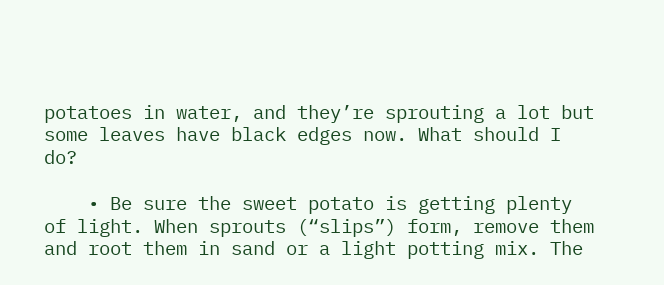potatoes in water, and they’re sprouting a lot but some leaves have black edges now. What should I do?

    • Be sure the sweet potato is getting plenty of light. When sprouts (“slips”) form, remove them and root them in sand or a light potting mix. The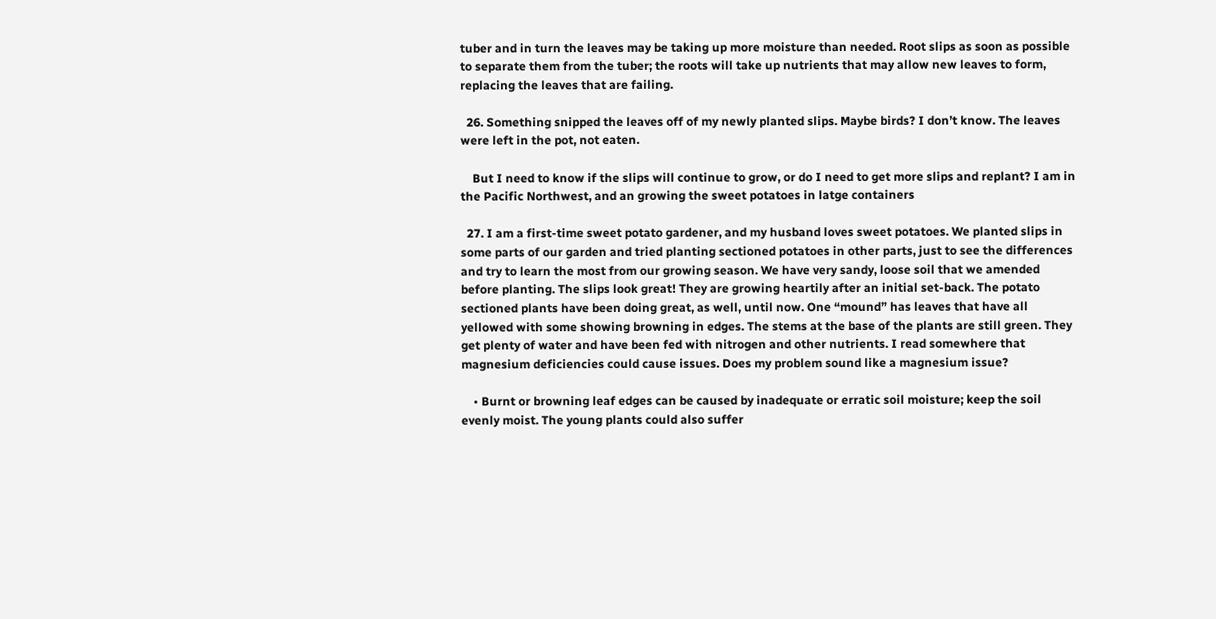tuber and in turn the leaves may be taking up more moisture than needed. Root slips as soon as possible to separate them from the tuber; the roots will take up nutrients that may allow new leaves to form, replacing the leaves that are failing.

  26. Something snipped the leaves off of my newly planted slips. Maybe birds? I don’t know. The leaves were left in the pot, not eaten.

    But I need to know if the slips will continue to grow, or do I need to get more slips and replant? I am in the Pacific Northwest, and an growing the sweet potatoes in latge containers

  27. I am a first-time sweet potato gardener, and my husband loves sweet potatoes. We planted slips in some parts of our garden and tried planting sectioned potatoes in other parts, just to see the differences and try to learn the most from our growing season. We have very sandy, loose soil that we amended before planting. The slips look great! They are growing heartily after an initial set-back. The potato sectioned plants have been doing great, as well, until now. One “mound” has leaves that have all yellowed with some showing browning in edges. The stems at the base of the plants are still green. They get plenty of water and have been fed with nitrogen and other nutrients. I read somewhere that magnesium deficiencies could cause issues. Does my problem sound like a magnesium issue?

    • Burnt or browning leaf edges can be caused by inadequate or erratic soil moisture; keep the soil evenly moist. The young plants could also suffer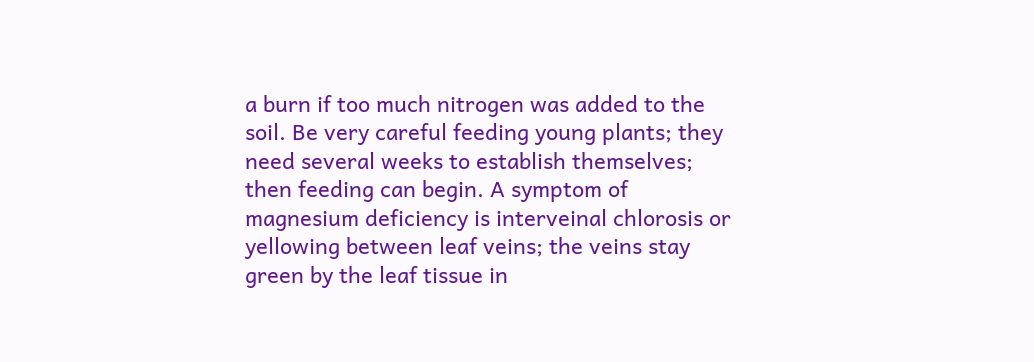a burn if too much nitrogen was added to the soil. Be very careful feeding young plants; they need several weeks to establish themselves; then feeding can begin. A symptom of magnesium deficiency is interveinal chlorosis or yellowing between leaf veins; the veins stay green by the leaf tissue in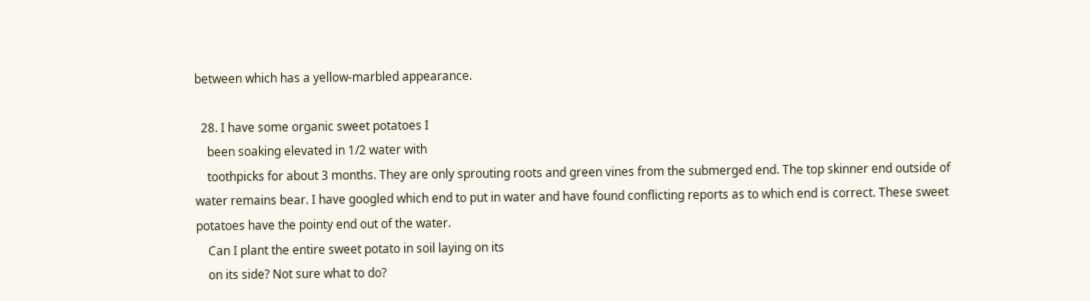between which has a yellow-marbled appearance.

  28. I have some organic sweet potatoes I
    been soaking elevated in 1/2 water with
    toothpicks for about 3 months. They are only sprouting roots and green vines from the submerged end. The top skinner end outside of water remains bear. I have googled which end to put in water and have found conflicting reports as to which end is correct. These sweet potatoes have the pointy end out of the water.
    Can I plant the entire sweet potato in soil laying on its
    on its side? Not sure what to do?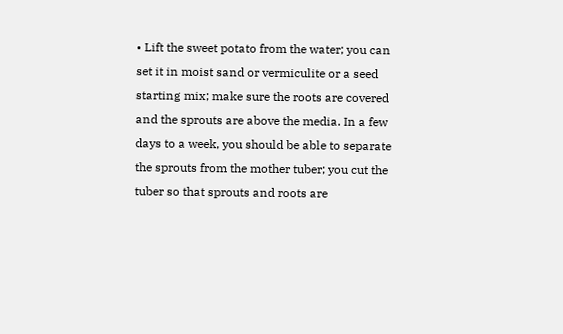• Lift the sweet potato from the water; you can set it in moist sand or vermiculite or a seed starting mix; make sure the roots are covered and the sprouts are above the media. In a few days to a week, you should be able to separate the sprouts from the mother tuber; you cut the tuber so that sprouts and roots are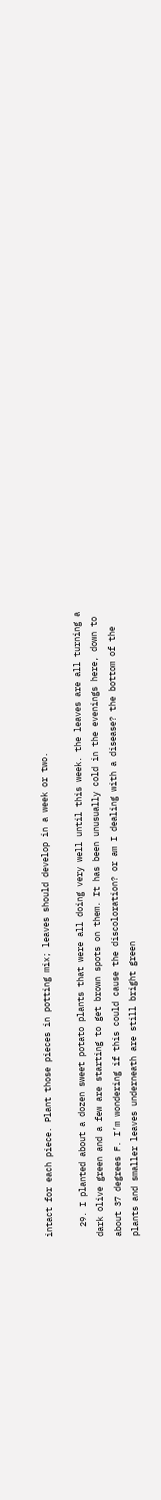intact for each piece. Plant those pieces in potting mix; leaves should develop in a week or two.

  29. I planted about a dozen sweet potato plants that were all doing very well until this week. the leaves are all turning a dark olive green and a few are starting to get brown spots on them. It has been unusually cold in the evenings here, down to about 37 degrees F. I’m wondering if this could cause the discoloration? or am I dealing with a disease? the bottom of the plants and smaller leaves underneath are still bright green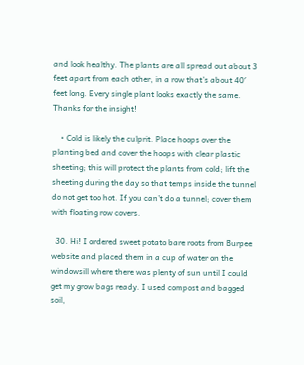and look healthy. The plants are all spread out about 3 feet apart from each other, in a row that’s about 40′ feet long. Every single plant looks exactly the same. Thanks for the insight!

    • Cold is likely the culprit. Place hoops over the planting bed and cover the hoops with clear plastic sheeting; this will protect the plants from cold; lift the sheeting during the day so that temps inside the tunnel do not get too hot. If you can’t do a tunnel; cover them with floating row covers.

  30. Hi! I ordered sweet potato bare roots from Burpee website and placed them in a cup of water on the windowsill where there was plenty of sun until I could get my grow bags ready. I used compost and bagged soil,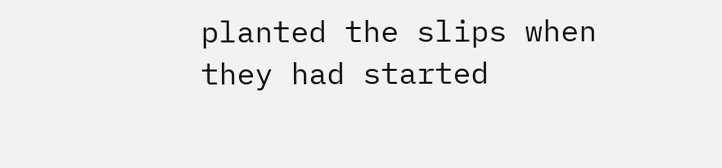planted the slips when they had started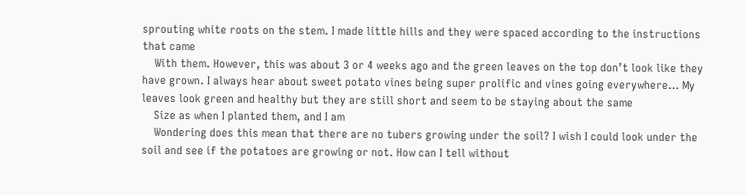sprouting white roots on the stem. I made little hills and they were spaced according to the instructions that came
    With them. However, this was about 3 or 4 weeks ago and the green leaves on the top don’t look like they have grown. I always hear about sweet potato vines being super prolific and vines going everywhere… My leaves look green and healthy but they are still short and seem to be staying about the same
    Size as when I planted them, and I am
    Wondering does this mean that there are no tubers growing under the soil? I wish I could look under the soil and see if the potatoes are growing or not. How can I tell without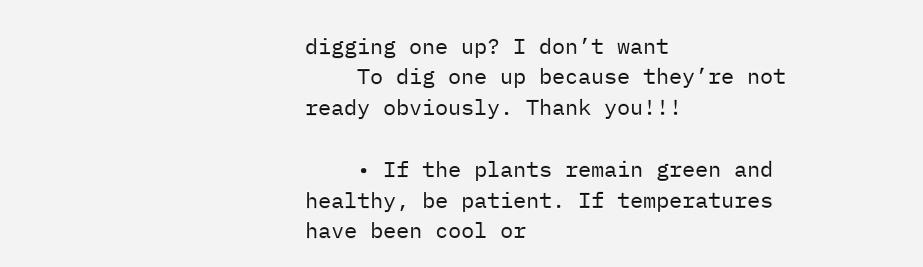digging one up? I don’t want
    To dig one up because they’re not ready obviously. Thank you!!!

    • If the plants remain green and healthy, be patient. If temperatures have been cool or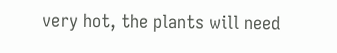very hot, the plants will need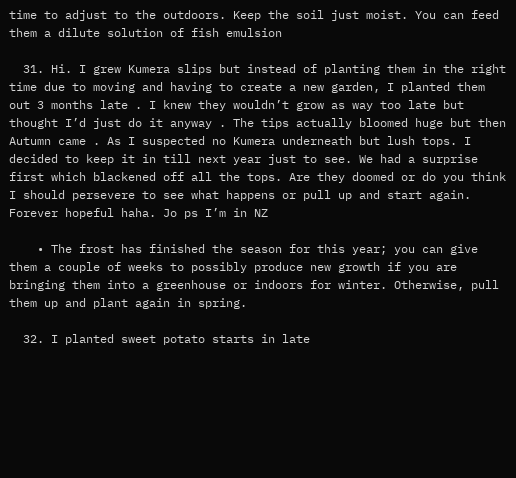time to adjust to the outdoors. Keep the soil just moist. You can feed them a dilute solution of fish emulsion

  31. Hi. I grew Kumera slips but instead of planting them in the right time due to moving and having to create a new garden, I planted them out 3 months late . I knew they wouldn’t grow as way too late but thought I’d just do it anyway . The tips actually bloomed huge but then Autumn came . As I suspected no Kumera underneath but lush tops. I decided to keep it in till next year just to see. We had a surprise first which blackened off all the tops. Are they doomed or do you think I should persevere to see what happens or pull up and start again. Forever hopeful haha. Jo ps I’m in NZ

    • The frost has finished the season for this year; you can give them a couple of weeks to possibly produce new growth if you are bringing them into a greenhouse or indoors for winter. Otherwise, pull them up and plant again in spring.

  32. I planted sweet potato starts in late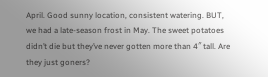April. Good sunny location, consistent watering. BUT, we had a late-season frost in May. The sweet potatoes didn’t die but they’ve never gotten more than 4″ tall. Are they just goners?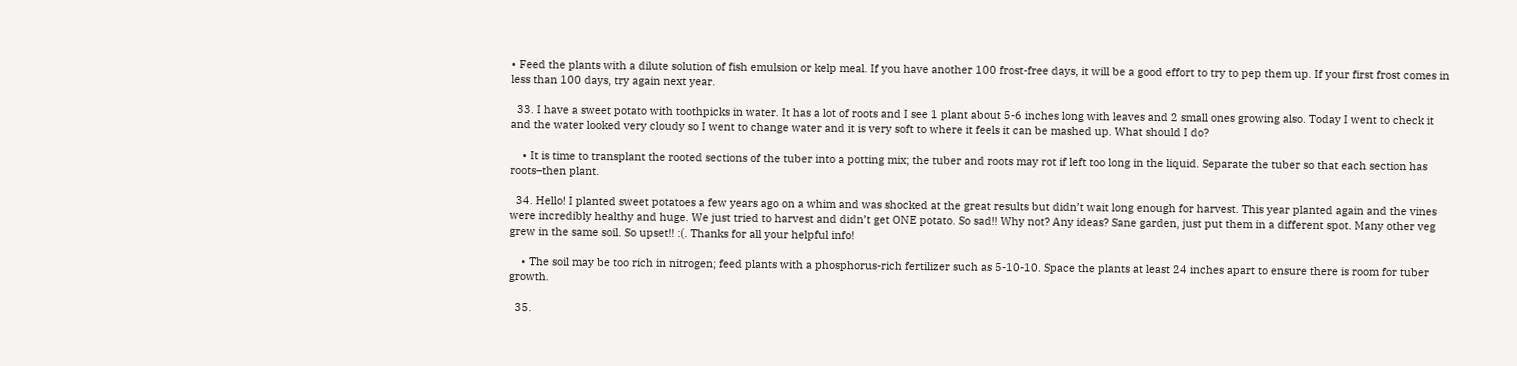• Feed the plants with a dilute solution of fish emulsion or kelp meal. If you have another 100 frost-free days, it will be a good effort to try to pep them up. If your first frost comes in less than 100 days, try again next year.

  33. I have a sweet potato with toothpicks in water. It has a lot of roots and I see 1 plant about 5-6 inches long with leaves and 2 small ones growing also. Today I went to check it and the water looked very cloudy so I went to change water and it is very soft to where it feels it can be mashed up. What should I do?

    • It is time to transplant the rooted sections of the tuber into a potting mix; the tuber and roots may rot if left too long in the liquid. Separate the tuber so that each section has roots–then plant.

  34. Hello! I planted sweet potatoes a few years ago on a whim and was shocked at the great results but didn’t wait long enough for harvest. This year planted again and the vines were incredibly healthy and huge. We just tried to harvest and didn’t get ONE potato. So sad!! Why not? Any ideas? Sane garden, just put them in a different spot. Many other veg grew in the same soil. So upset!! :(. Thanks for all your helpful info!

    • The soil may be too rich in nitrogen; feed plants with a phosphorus-rich fertilizer such as 5-10-10. Space the plants at least 24 inches apart to ensure there is room for tuber growth.

  35.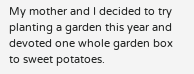My mother and I decided to try planting a garden this year and devoted one whole garden box to sweet potatoes.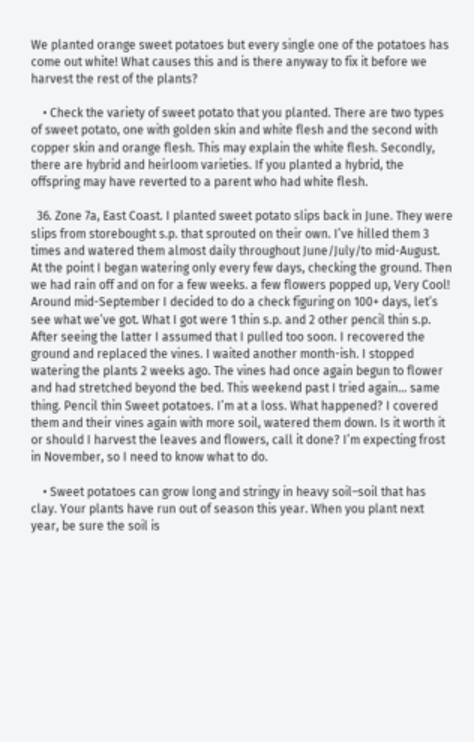We planted orange sweet potatoes but every single one of the potatoes has come out white! What causes this and is there anyway to fix it before we harvest the rest of the plants?

    • Check the variety of sweet potato that you planted. There are two types of sweet potato, one with golden skin and white flesh and the second with copper skin and orange flesh. This may explain the white flesh. Secondly, there are hybrid and heirloom varieties. If you planted a hybrid, the offspring may have reverted to a parent who had white flesh.

  36. Zone 7a, East Coast. I planted sweet potato slips back in June. They were slips from storebought s.p. that sprouted on their own. I’ve hilled them 3 times and watered them almost daily throughout June/July/to mid-August. At the point I began watering only every few days, checking the ground. Then we had rain off and on for a few weeks. a few flowers popped up, Very Cool! Around mid-September I decided to do a check figuring on 100+ days, let’s see what we’ve got. What I got were 1 thin s.p. and 2 other pencil thin s.p. After seeing the latter I assumed that I pulled too soon. I recovered the ground and replaced the vines. I waited another month-ish. I stopped watering the plants 2 weeks ago. The vines had once again begun to flower and had stretched beyond the bed. This weekend past I tried again… same thing. Pencil thin Sweet potatoes. I’m at a loss. What happened? I covered them and their vines again with more soil, watered them down. Is it worth it or should I harvest the leaves and flowers, call it done? I’m expecting frost in November, so I need to know what to do.

    • Sweet potatoes can grow long and stringy in heavy soil–soil that has clay. Your plants have run out of season this year. When you plant next year, be sure the soil is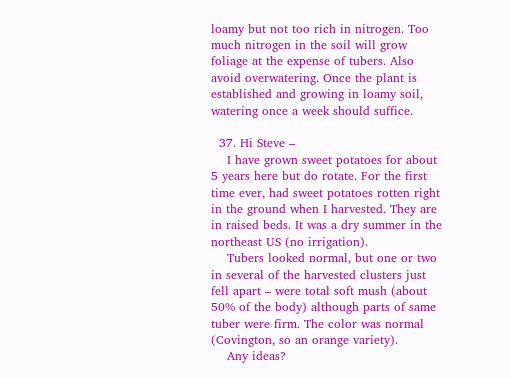loamy but not too rich in nitrogen. Too much nitrogen in the soil will grow foliage at the expense of tubers. Also avoid overwatering. Once the plant is established and growing in loamy soil, watering once a week should suffice.

  37. Hi Steve –
    I have grown sweet potatoes for about 5 years here but do rotate. For the first time ever, had sweet potatoes rotten right in the ground when I harvested. They are in raised beds. It was a dry summer in the northeast US (no irrigation).
    Tubers looked normal, but one or two in several of the harvested clusters just fell apart – were total soft mush (about 50% of the body) although parts of same tuber were firm. The color was normal (Covington, so an orange variety).
    Any ideas?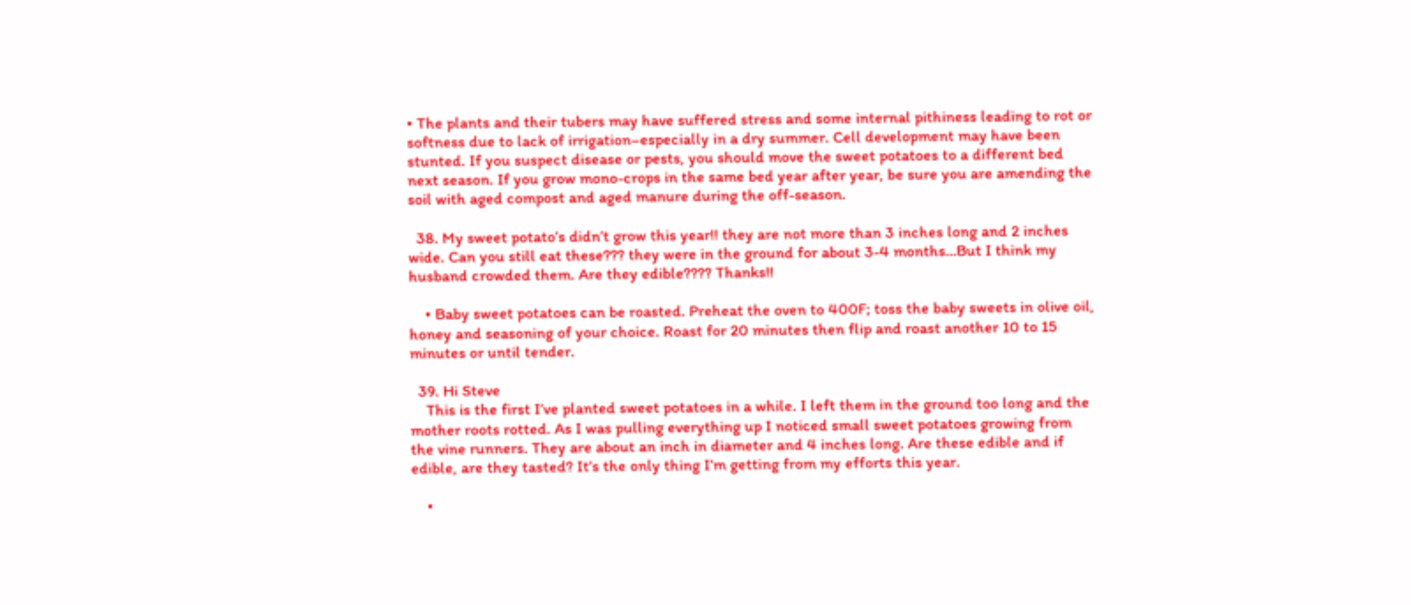• The plants and their tubers may have suffered stress and some internal pithiness leading to rot or softness due to lack of irrigation–especially in a dry summer. Cell development may have been stunted. If you suspect disease or pests, you should move the sweet potatoes to a different bed next season. If you grow mono-crops in the same bed year after year, be sure you are amending the soil with aged compost and aged manure during the off-season.

  38. My sweet potato’s didn’t grow this year!! they are not more than 3 inches long and 2 inches wide. Can you still eat these??? they were in the ground for about 3-4 months…But I think my husband crowded them. Are they edible???? Thanks!!

    • Baby sweet potatoes can be roasted. Preheat the oven to 400F; toss the baby sweets in olive oil, honey and seasoning of your choice. Roast for 20 minutes then flip and roast another 10 to 15 minutes or until tender.

  39. Hi Steve
    This is the first I’ve planted sweet potatoes in a while. I left them in the ground too long and the mother roots rotted. As I was pulling everything up I noticed small sweet potatoes growing from the vine runners. They are about an inch in diameter and 4 inches long. Are these edible and if edible, are they tasted? It’s the only thing I’m getting from my efforts this year.

    •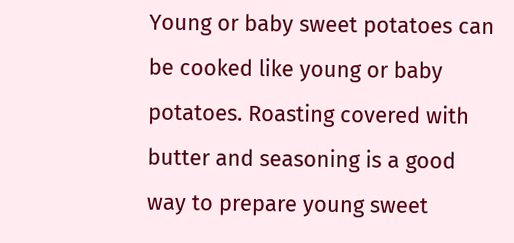Young or baby sweet potatoes can be cooked like young or baby potatoes. Roasting covered with butter and seasoning is a good way to prepare young sweet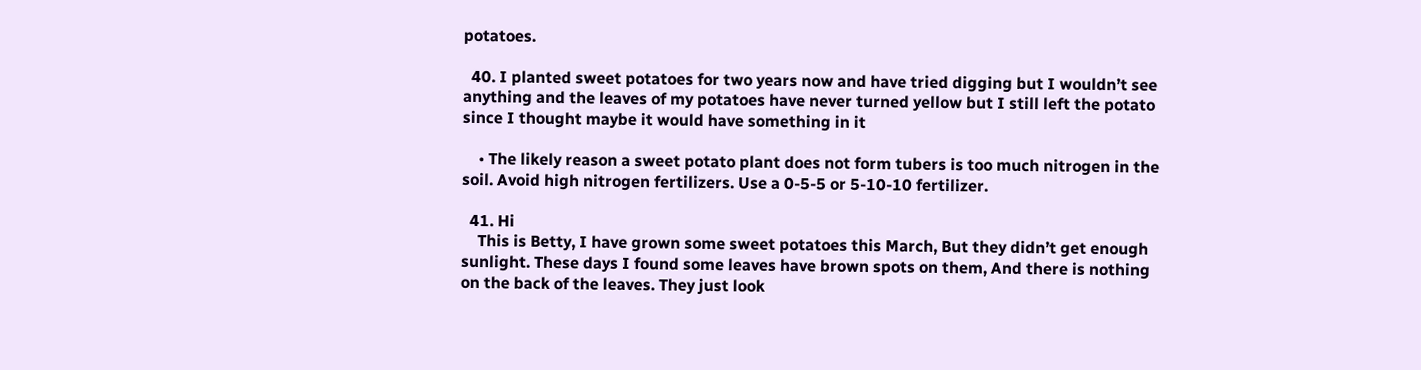potatoes.

  40. I planted sweet potatoes for two years now and have tried digging but I wouldn’t see anything and the leaves of my potatoes have never turned yellow but I still left the potato since I thought maybe it would have something in it

    • The likely reason a sweet potato plant does not form tubers is too much nitrogen in the soil. Avoid high nitrogen fertilizers. Use a 0-5-5 or 5-10-10 fertilizer.

  41. Hi
    This is Betty, I have grown some sweet potatoes this March, But they didn’t get enough sunlight. These days I found some leaves have brown spots on them, And there is nothing on the back of the leaves. They just look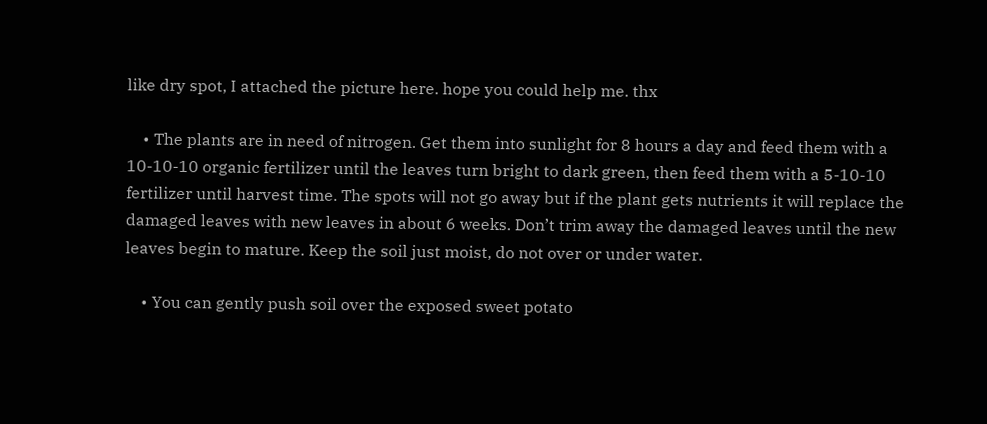like dry spot, I attached the picture here. hope you could help me. thx

    • The plants are in need of nitrogen. Get them into sunlight for 8 hours a day and feed them with a 10-10-10 organic fertilizer until the leaves turn bright to dark green, then feed them with a 5-10-10 fertilizer until harvest time. The spots will not go away but if the plant gets nutrients it will replace the damaged leaves with new leaves in about 6 weeks. Don’t trim away the damaged leaves until the new leaves begin to mature. Keep the soil just moist, do not over or under water.

    • You can gently push soil over the exposed sweet potato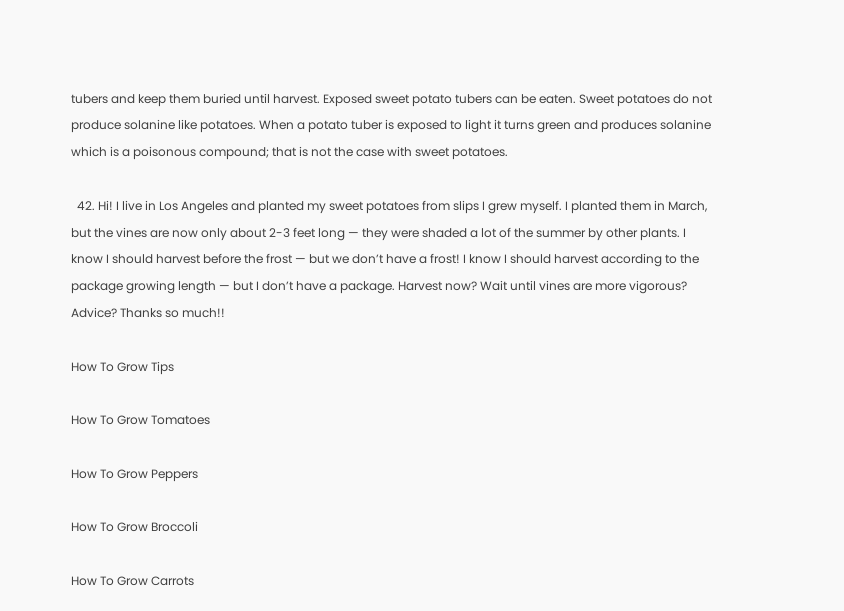tubers and keep them buried until harvest. Exposed sweet potato tubers can be eaten. Sweet potatoes do not produce solanine like potatoes. When a potato tuber is exposed to light it turns green and produces solanine which is a poisonous compound; that is not the case with sweet potatoes.

  42. Hi! I live in Los Angeles and planted my sweet potatoes from slips I grew myself. I planted them in March, but the vines are now only about 2-3 feet long — they were shaded a lot of the summer by other plants. I know I should harvest before the frost — but we don’t have a frost! I know I should harvest according to the package growing length — but I don’t have a package. Harvest now? Wait until vines are more vigorous? Advice? Thanks so much!!

How To Grow Tips

How To Grow Tomatoes

How To Grow Peppers

How To Grow Broccoli

How To Grow Carrots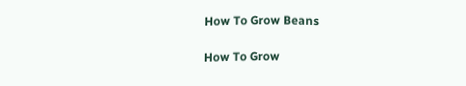How To Grow Beans

How To Grow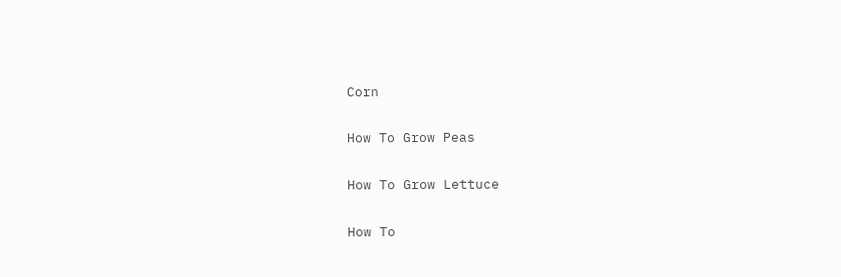Corn

How To Grow Peas

How To Grow Lettuce

How To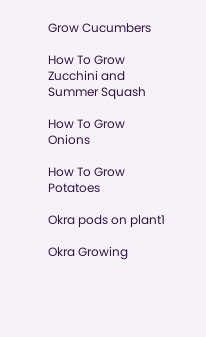Grow Cucumbers

How To Grow Zucchini and Summer Squash

How To Grow Onions

How To Grow Potatoes

Okra pods on plant1

Okra Growing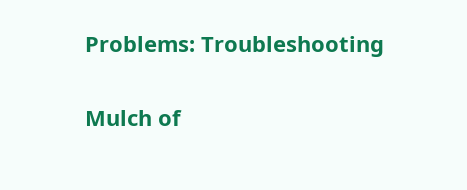Problems: Troubleshooting

Mulch of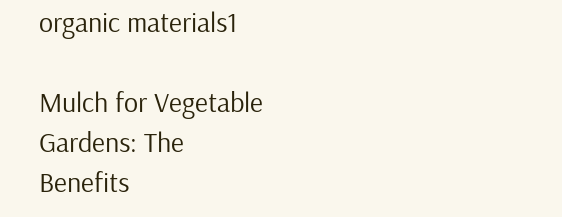organic materials1

Mulch for Vegetable Gardens: The Benefits